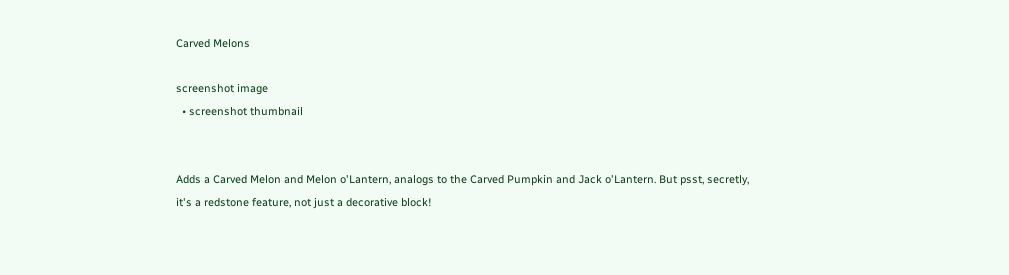Carved Melons

screenshot image
  • screenshot thumbnail


Adds a Carved Melon and Melon o'Lantern, analogs to the Carved Pumpkin and Jack o'Lantern. But psst, secretly, it's a redstone feature, not just a decorative block!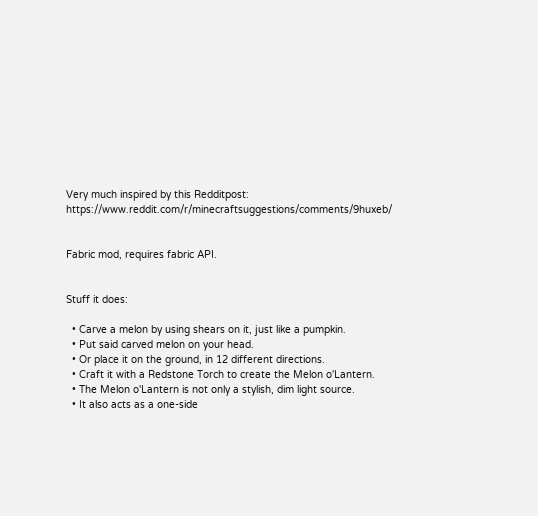Very much inspired by this Redditpost: https://www.reddit.com/r/minecraftsuggestions/comments/9huxeb/


Fabric mod, requires fabric API.


Stuff it does:

  • Carve a melon by using shears on it, just like a pumpkin.
  • Put said carved melon on your head.
  • Or place it on the ground, in 12 different directions.
  • Craft it with a Redstone Torch to create the Melon o'Lantern.
  • The Melon o'Lantern is not only a stylish, dim light source.
  • It also acts as a one-side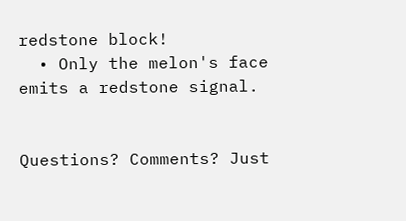redstone block!
  • Only the melon's face emits a redstone signal.


Questions? Comments? Just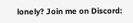lonely? Join me on Discord: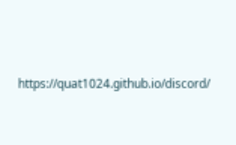https://quat1024.github.io/discord/